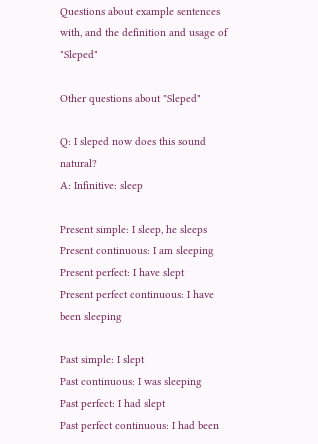Questions about example sentences with, and the definition and usage of "Sleped"

Other questions about "Sleped"

Q: I sleped now does this sound natural?
A: Infinitive: sleep

Present simple: I sleep, he sleeps
Present continuous: I am sleeping
Present perfect: I have slept
Present perfect continuous: I have been sleeping

Past simple: I slept
Past continuous: I was sleeping
Past perfect: I had slept
Past perfect continuous: I had been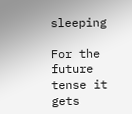sleeping

For the future tense it gets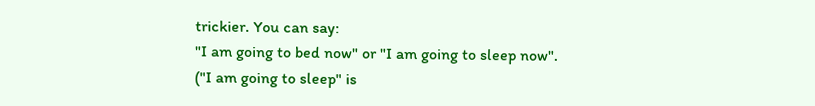trickier. You can say:
"I am going to bed now" or "I am going to sleep now".
("I am going to sleep" is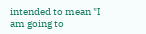intended to mean "I am going to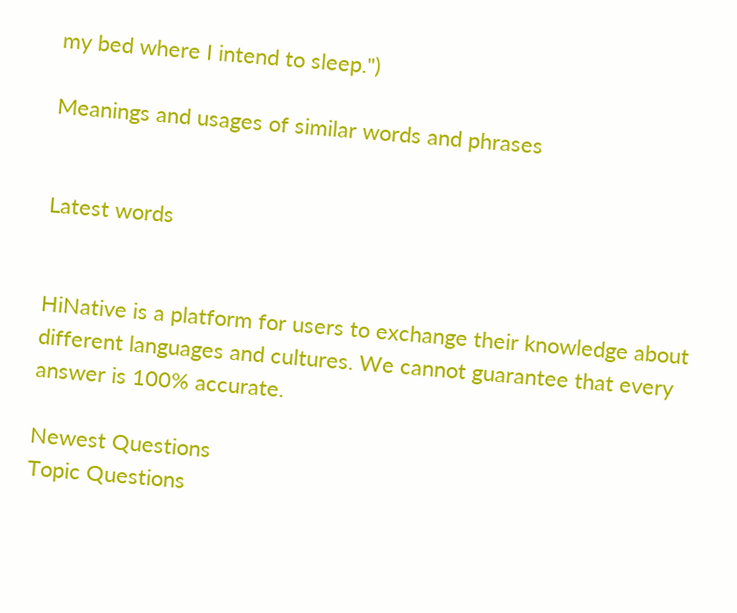my bed where I intend to sleep.")

Meanings and usages of similar words and phrases


Latest words


HiNative is a platform for users to exchange their knowledge about different languages and cultures. We cannot guarantee that every answer is 100% accurate.

Newest Questions
Topic Questions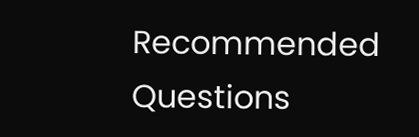Recommended Questions